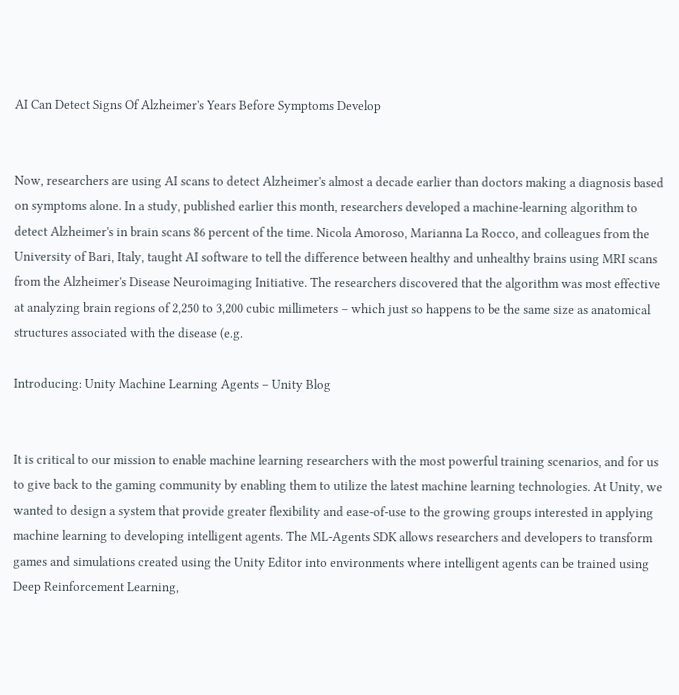AI Can Detect Signs Of Alzheimer's Years Before Symptoms Develop


Now, researchers are using AI scans to detect Alzheimer's almost a decade earlier than doctors making a diagnosis based on symptoms alone. In a study, published earlier this month, researchers developed a machine-learning algorithm to detect Alzheimer's in brain scans 86 percent of the time. Nicola Amoroso, Marianna La Rocco, and colleagues from the University of Bari, Italy, taught AI software to tell the difference between healthy and unhealthy brains using MRI scans from the Alzheimer's Disease Neuroimaging Initiative. The researchers discovered that the algorithm was most effective at analyzing brain regions of 2,250 to 3,200 cubic millimeters – which just so happens to be the same size as anatomical structures associated with the disease (e.g.

Introducing: Unity Machine Learning Agents – Unity Blog


It is critical to our mission to enable machine learning researchers with the most powerful training scenarios, and for us to give back to the gaming community by enabling them to utilize the latest machine learning technologies. At Unity, we wanted to design a system that provide greater flexibility and ease-of-use to the growing groups interested in applying machine learning to developing intelligent agents. The ML-Agents SDK allows researchers and developers to transform games and simulations created using the Unity Editor into environments where intelligent agents can be trained using Deep Reinforcement Learning,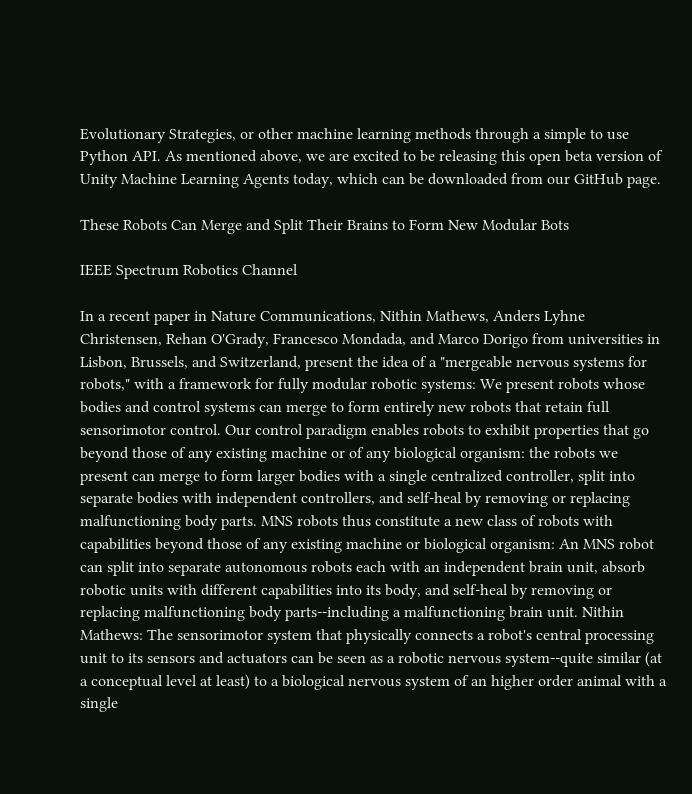Evolutionary Strategies, or other machine learning methods through a simple to use Python API. As mentioned above, we are excited to be releasing this open beta version of Unity Machine Learning Agents today, which can be downloaded from our GitHub page.

These Robots Can Merge and Split Their Brains to Form New Modular Bots

IEEE Spectrum Robotics Channel

In a recent paper in Nature Communications, Nithin Mathews, Anders Lyhne Christensen, Rehan O'Grady, Francesco Mondada, and Marco Dorigo from universities in Lisbon, Brussels, and Switzerland, present the idea of a "mergeable nervous systems for robots," with a framework for fully modular robotic systems: We present robots whose bodies and control systems can merge to form entirely new robots that retain full sensorimotor control. Our control paradigm enables robots to exhibit properties that go beyond those of any existing machine or of any biological organism: the robots we present can merge to form larger bodies with a single centralized controller, split into separate bodies with independent controllers, and self-heal by removing or replacing malfunctioning body parts. MNS robots thus constitute a new class of robots with capabilities beyond those of any existing machine or biological organism: An MNS robot can split into separate autonomous robots each with an independent brain unit, absorb robotic units with different capabilities into its body, and self-heal by removing or replacing malfunctioning body parts--including a malfunctioning brain unit. Nithin Mathews: The sensorimotor system that physically connects a robot's central processing unit to its sensors and actuators can be seen as a robotic nervous system--quite similar (at a conceptual level at least) to a biological nervous system of an higher order animal with a single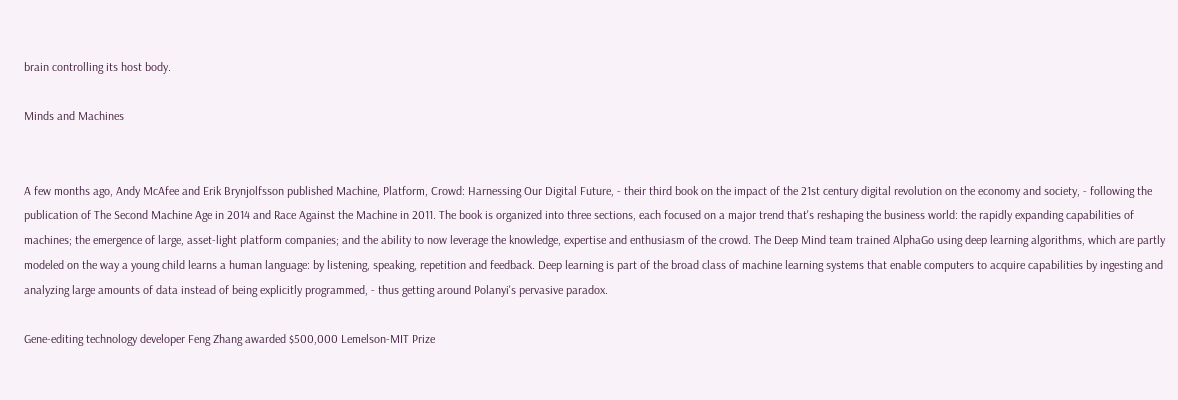brain controlling its host body.

Minds and Machines


A few months ago, Andy McAfee and Erik Brynjolfsson published Machine, Platform, Crowd: Harnessing Our Digital Future, - their third book on the impact of the 21st century digital revolution on the economy and society, - following the publication of The Second Machine Age in 2014 and Race Against the Machine in 2011. The book is organized into three sections, each focused on a major trend that's reshaping the business world: the rapidly expanding capabilities of machines; the emergence of large, asset-light platform companies; and the ability to now leverage the knowledge, expertise and enthusiasm of the crowd. The Deep Mind team trained AlphaGo using deep learning algorithms, which are partly modeled on the way a young child learns a human language: by listening, speaking, repetition and feedback. Deep learning is part of the broad class of machine learning systems that enable computers to acquire capabilities by ingesting and analyzing large amounts of data instead of being explicitly programmed, - thus getting around Polanyi's pervasive paradox.

Gene-editing technology developer Feng Zhang awarded $500,000 Lemelson-MIT Prize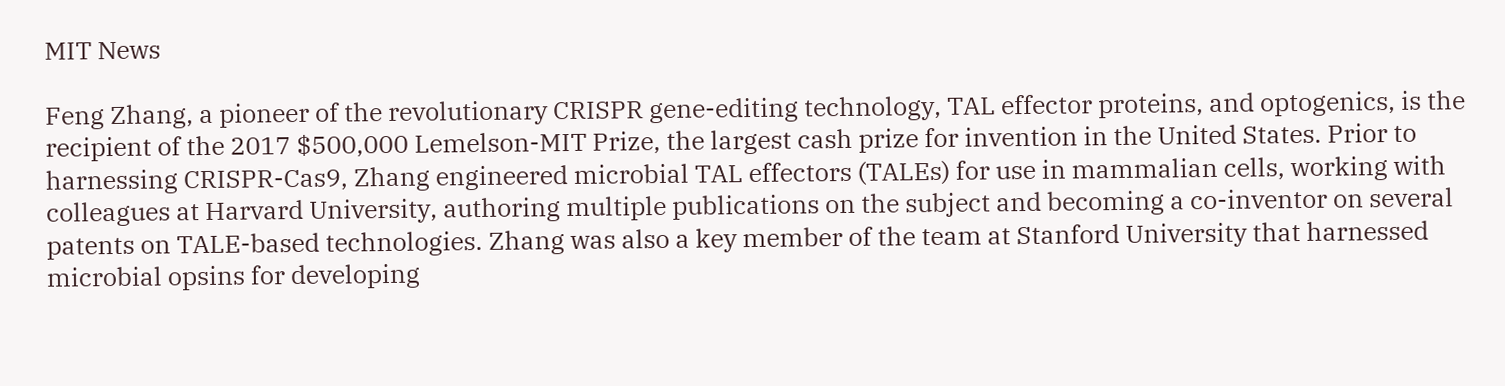MIT News

Feng Zhang, a pioneer of the revolutionary CRISPR gene-editing technology, TAL effector proteins, and optogenics, is the recipient of the 2017 $500,000 Lemelson-MIT Prize, the largest cash prize for invention in the United States. Prior to harnessing CRISPR-Cas9, Zhang engineered microbial TAL effectors (TALEs) for use in mammalian cells, working with colleagues at Harvard University, authoring multiple publications on the subject and becoming a co-inventor on several patents on TALE-based technologies. Zhang was also a key member of the team at Stanford University that harnessed microbial opsins for developing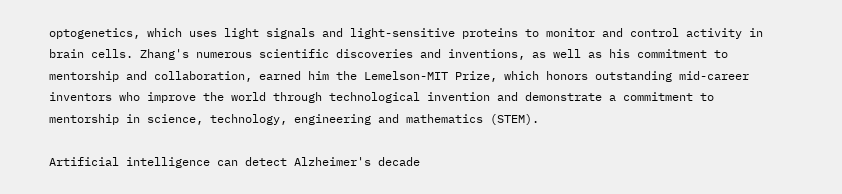optogenetics, which uses light signals and light-sensitive proteins to monitor and control activity in brain cells. Zhang's numerous scientific discoveries and inventions, as well as his commitment to mentorship and collaboration, earned him the Lemelson-MIT Prize, which honors outstanding mid-career inventors who improve the world through technological invention and demonstrate a commitment to mentorship in science, technology, engineering and mathematics (STEM).

Artificial intelligence can detect Alzheimer's decade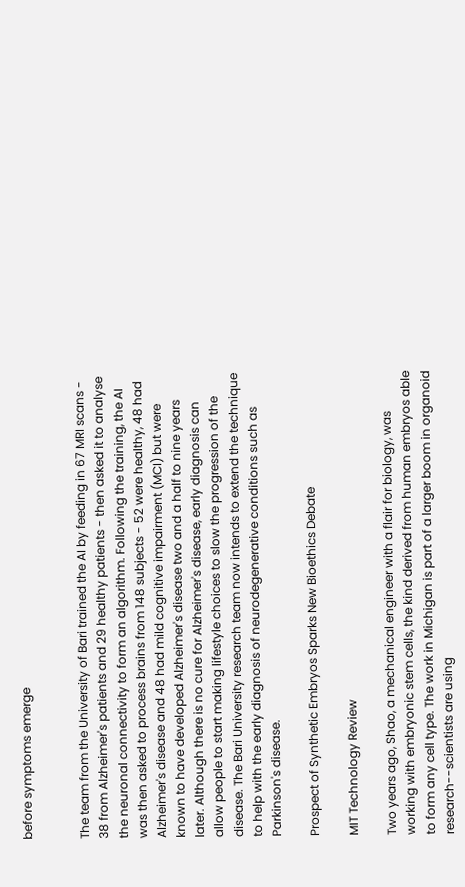before symptoms emerge


The team from the University of Bari trained the AI by feeding in 67 MRI scans - 38 from Alzheimer's patients and 29 healthy patients - then asked it to analyse the neuronal connectivity to form an algorithm. Following the training, the AI was then asked to process brains from 148 subjects - 52 were healthy, 48 had Alzheimer's disease and 48 had mild cognitive impairment (MCI) but were known to have developed Alzheimer's disease two and a half to nine years later. Although there is no cure for Alzheimer's disease, early diagnosis can allow people to start making lifestyle choices to slow the progression of the disease. The Bari University research team now intends to extend the technique to help with the early diagnosis of neurodegenerative conditions such as Parkinson's disease.

Prospect of Synthetic Embryos Sparks New Bioethics Debate

MIT Technology Review

Two years ago, Shao, a mechanical engineer with a flair for biology, was working with embryonic stem cells, the kind derived from human embryos able to form any cell type. The work in Michigan is part of a larger boom in organoid research--scientists are using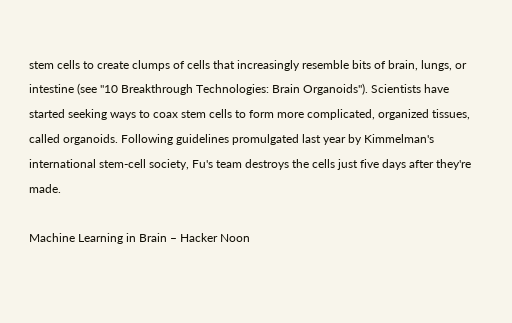stem cells to create clumps of cells that increasingly resemble bits of brain, lungs, or intestine (see "10 Breakthrough Technologies: Brain Organoids"). Scientists have started seeking ways to coax stem cells to form more complicated, organized tissues, called organoids. Following guidelines promulgated last year by Kimmelman's international stem-cell society, Fu's team destroys the cells just five days after they're made.

Machine Learning in Brain – Hacker Noon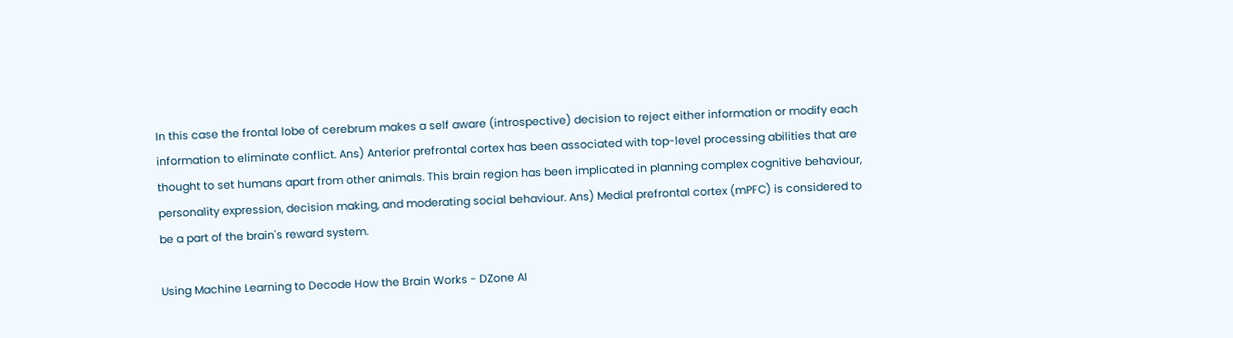In this case the frontal lobe of cerebrum makes a self aware (introspective) decision to reject either information or modify each information to eliminate conflict. Ans) Anterior prefrontal cortex has been associated with top-level processing abilities that are thought to set humans apart from other animals. This brain region has been implicated in planning complex cognitive behaviour, personality expression, decision making, and moderating social behaviour. Ans) Medial prefrontal cortex (mPFC) is considered to be a part of the brain's reward system.

Using Machine Learning to Decode How the Brain Works - DZone AI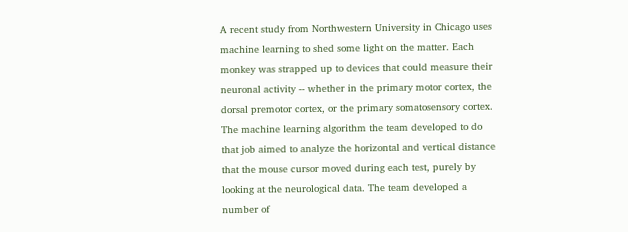A recent study from Northwestern University in Chicago uses machine learning to shed some light on the matter. Each monkey was strapped up to devices that could measure their neuronal activity -- whether in the primary motor cortex, the dorsal premotor cortex, or the primary somatosensory cortex. The machine learning algorithm the team developed to do that job aimed to analyze the horizontal and vertical distance that the mouse cursor moved during each test, purely by looking at the neurological data. The team developed a number of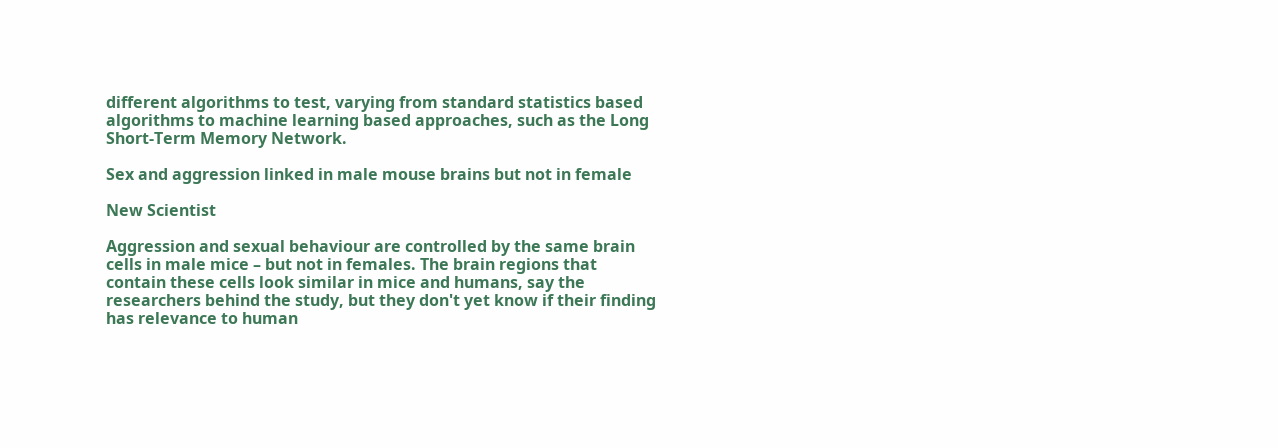different algorithms to test, varying from standard statistics based algorithms to machine learning based approaches, such as the Long Short-Term Memory Network.

Sex and aggression linked in male mouse brains but not in female

New Scientist

Aggression and sexual behaviour are controlled by the same brain cells in male mice – but not in females. The brain regions that contain these cells look similar in mice and humans, say the researchers behind the study, but they don't yet know if their finding has relevance to human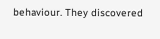behaviour. They discovered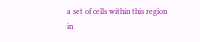a set of cells within this region in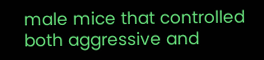male mice that controlled both aggressive and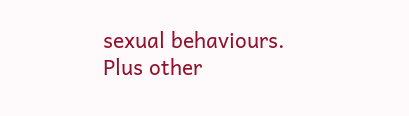sexual behaviours. Plus other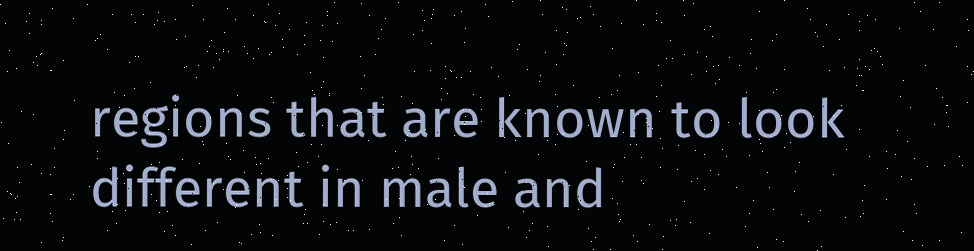regions that are known to look different in male and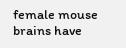female mouse brains have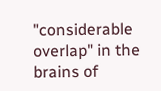"considerable overlap" in the brains of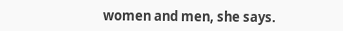women and men, she says.